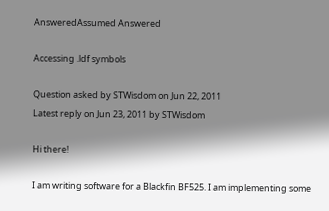AnsweredAssumed Answered

Accessing .ldf symbols

Question asked by STWisdom on Jun 22, 2011
Latest reply on Jun 23, 2011 by STWisdom

Hi there!

I am writing software for a Blackfin BF525. I am implementing some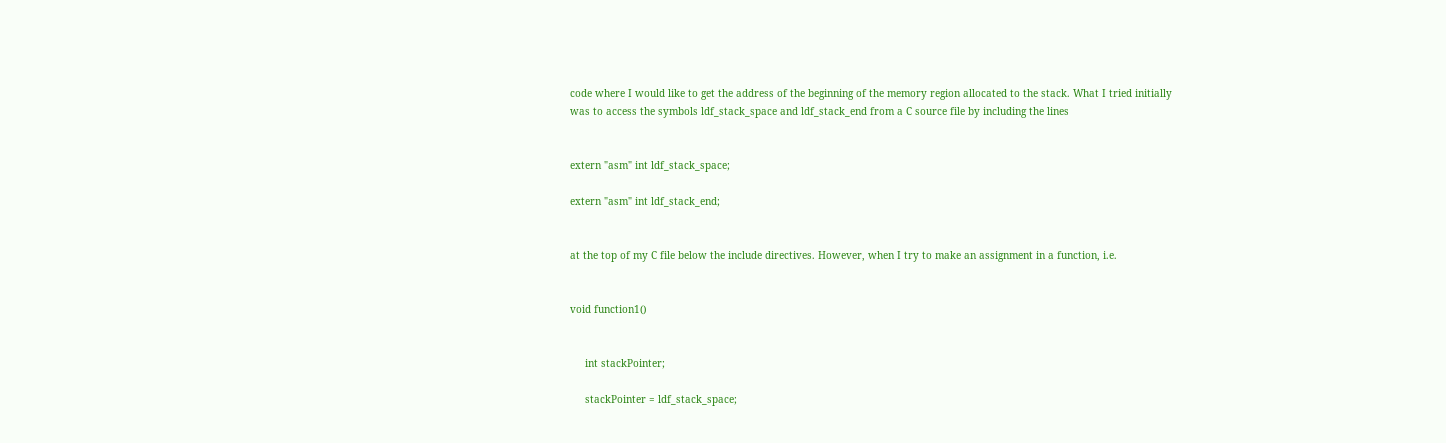code where I would like to get the address of the beginning of the memory region allocated to the stack. What I tried initially was to access the symbols ldf_stack_space and ldf_stack_end from a C source file by including the lines


extern "asm" int ldf_stack_space;

extern "asm" int ldf_stack_end;


at the top of my C file below the include directives. However, when I try to make an assignment in a function, i.e.


void function1()


     int stackPointer;

     stackPointer = ldf_stack_space;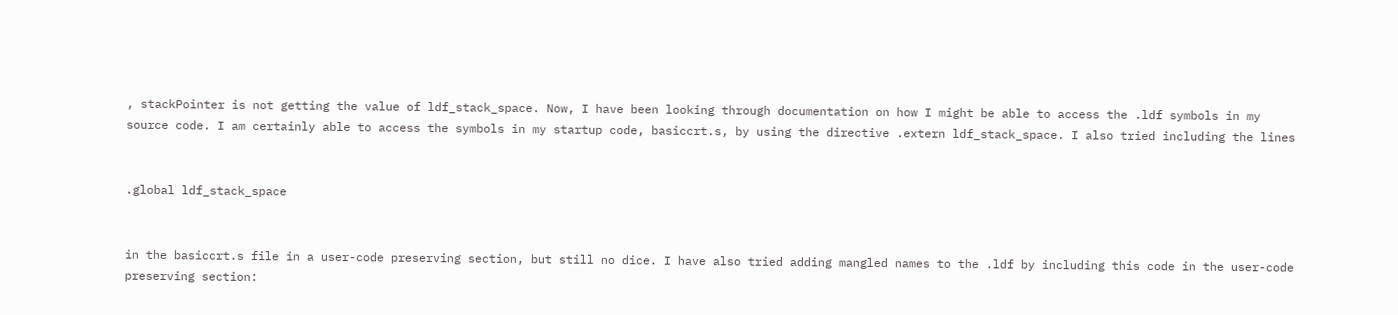, stackPointer is not getting the value of ldf_stack_space. Now, I have been looking through documentation on how I might be able to access the .ldf symbols in my source code. I am certainly able to access the symbols in my startup code, basiccrt.s, by using the directive .extern ldf_stack_space. I also tried including the lines


.global ldf_stack_space


in the basiccrt.s file in a user-code preserving section, but still no dice. I have also tried adding mangled names to the .ldf by including this code in the user-code preserving section: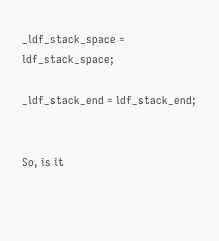_ldf_stack_space = ldf_stack_space;

_ldf_stack_end = ldf_stack_end;


So, is it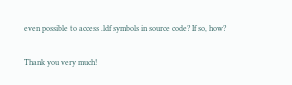even possible to access .ldf symbols in source code? If so, how?

Thank you very much!